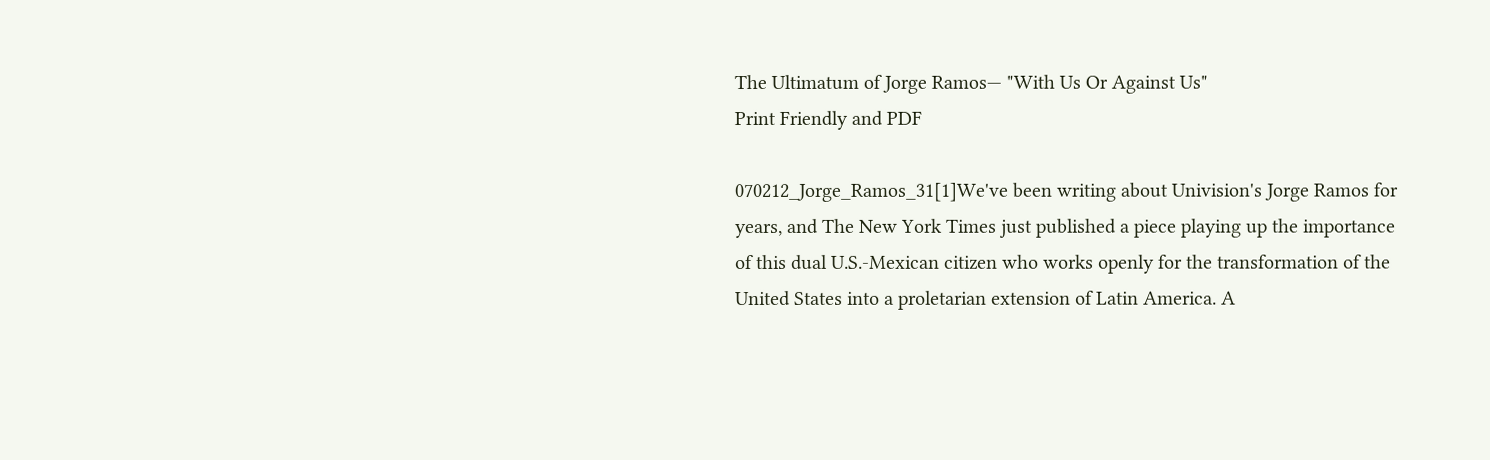The Ultimatum of Jorge Ramos— "With Us Or Against Us"
Print Friendly and PDF

070212_Jorge_Ramos_31[1]We've been writing about Univision's Jorge Ramos for years, and The New York Times just published a piece playing up the importance of this dual U.S.-Mexican citizen who works openly for the transformation of the United States into a proletarian extension of Latin America. A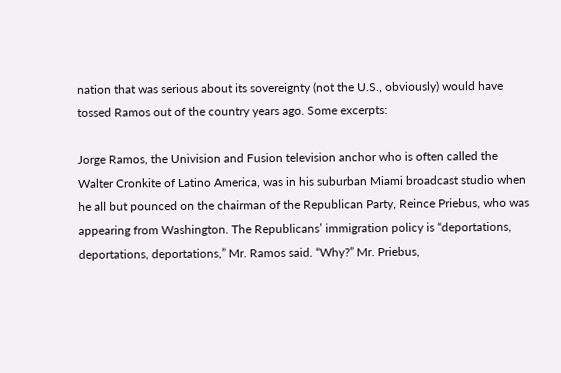nation that was serious about its sovereignty (not the U.S., obviously) would have tossed Ramos out of the country years ago. Some excerpts:

Jorge Ramos, the Univision and Fusion television anchor who is often called the Walter Cronkite of Latino America, was in his suburban Miami broadcast studio when he all but pounced on the chairman of the Republican Party, Reince Priebus, who was appearing from Washington. The Republicans’ immigration policy is “deportations, deportations, deportations,” Mr. Ramos said. “Why?” Mr. Priebus,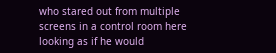who stared out from multiple screens in a control room here looking as if he would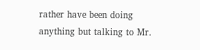rather have been doing anything but talking to Mr.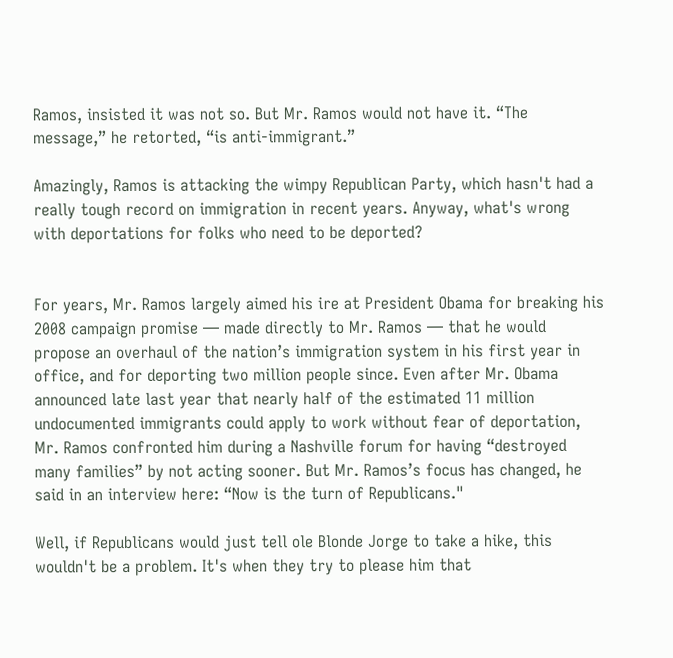Ramos, insisted it was not so. But Mr. Ramos would not have it. “The message,” he retorted, “is anti-immigrant.”

Amazingly, Ramos is attacking the wimpy Republican Party, which hasn't had a really tough record on immigration in recent years. Anyway, what's wrong with deportations for folks who need to be deported?


For years, Mr. Ramos largely aimed his ire at President Obama for breaking his 2008 campaign promise — made directly to Mr. Ramos — that he would propose an overhaul of the nation’s immigration system in his first year in office, and for deporting two million people since. Even after Mr. Obama announced late last year that nearly half of the estimated 11 million undocumented immigrants could apply to work without fear of deportation, Mr. Ramos confronted him during a Nashville forum for having “destroyed many families” by not acting sooner. But Mr. Ramos’s focus has changed, he said in an interview here: “Now is the turn of Republicans."

Well, if Republicans would just tell ole Blonde Jorge to take a hike, this wouldn't be a problem. It's when they try to please him that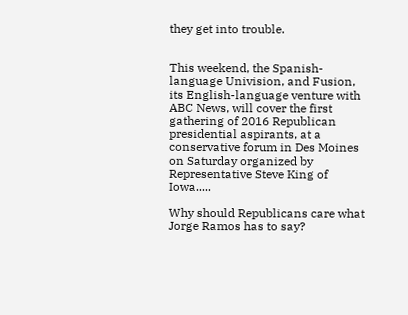they get into trouble.


This weekend, the Spanish-language Univision, and Fusion, its English-language venture with ABC News, will cover the first gathering of 2016 Republican presidential aspirants, at a conservative forum in Des Moines on Saturday organized by Representative Steve King of Iowa.....

Why should Republicans care what Jorge Ramos has to say?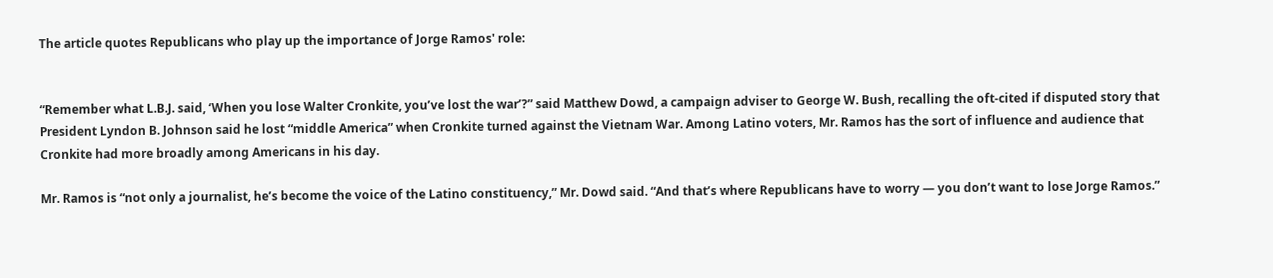The article quotes Republicans who play up the importance of Jorge Ramos' role:


“Remember what L.B.J. said, ‘When you lose Walter Cronkite, you’ve lost the war’?” said Matthew Dowd, a campaign adviser to George W. Bush, recalling the oft-cited if disputed story that President Lyndon B. Johnson said he lost “middle America” when Cronkite turned against the Vietnam War. Among Latino voters, Mr. Ramos has the sort of influence and audience that Cronkite had more broadly among Americans in his day.

Mr. Ramos is “not only a journalist, he’s become the voice of the Latino constituency,” Mr. Dowd said. “And that’s where Republicans have to worry — you don’t want to lose Jorge Ramos.”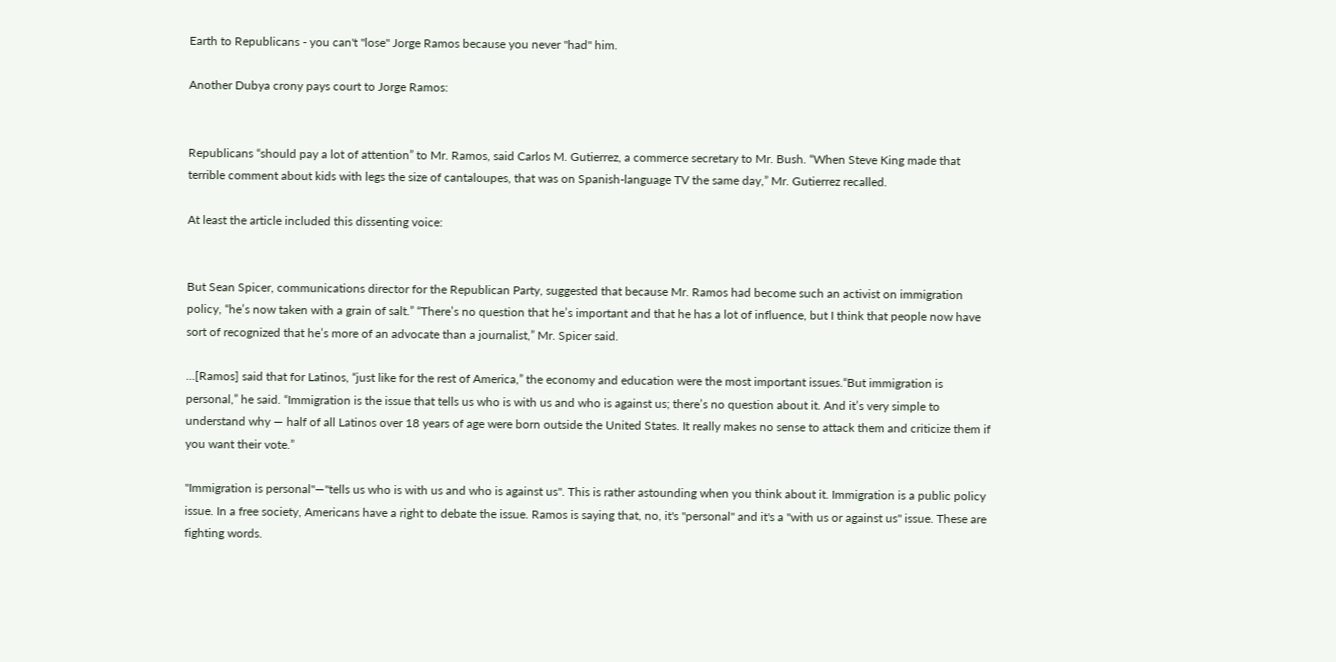Earth to Republicans - you can't "lose" Jorge Ramos because you never "had" him.

Another Dubya crony pays court to Jorge Ramos:


Republicans “should pay a lot of attention” to Mr. Ramos, said Carlos M. Gutierrez, a commerce secretary to Mr. Bush. “When Steve King made that terrible comment about kids with legs the size of cantaloupes, that was on Spanish-language TV the same day,” Mr. Gutierrez recalled.

At least the article included this dissenting voice:


But Sean Spicer, communications director for the Republican Party, suggested that because Mr. Ramos had become such an activist on immigration policy, “he’s now taken with a grain of salt.” “There’s no question that he’s important and that he has a lot of influence, but I think that people now have sort of recognized that he’s more of an advocate than a journalist,” Mr. Spicer said.

...[Ramos] said that for Latinos, “just like for the rest of America,” the economy and education were the most important issues.“But immigration is personal,” he said. “Immigration is the issue that tells us who is with us and who is against us; there’s no question about it. And it’s very simple to understand why — half of all Latinos over 18 years of age were born outside the United States. It really makes no sense to attack them and criticize them if you want their vote.”

"Immigration is personal"—"tells us who is with us and who is against us". This is rather astounding when you think about it. Immigration is a public policy issue. In a free society, Americans have a right to debate the issue. Ramos is saying that, no, it's "personal" and it's a "with us or against us" issue. These are fighting words.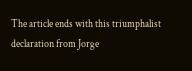The article ends with this triumphalist declaration from Jorge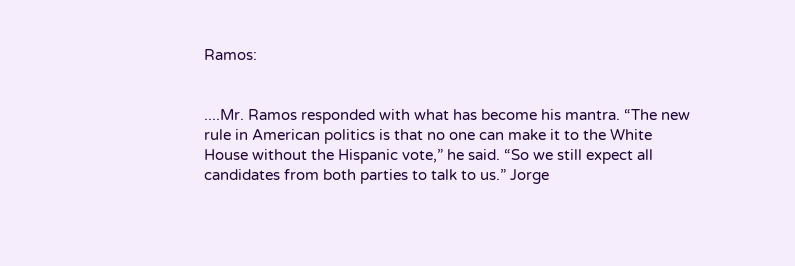Ramos:


....Mr. Ramos responded with what has become his mantra. “The new rule in American politics is that no one can make it to the White House without the Hispanic vote,” he said. “So we still expect all candidates from both parties to talk to us.” Jorge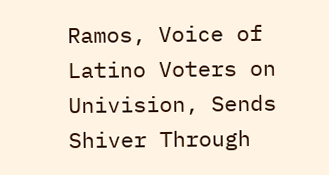Ramos, Voice of Latino Voters on Univision, Sends Shiver Through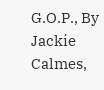G.O.P., By Jackie Calmes,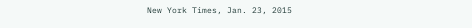New York Times, Jan. 23, 2015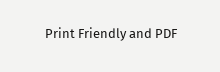Print Friendly and PDF